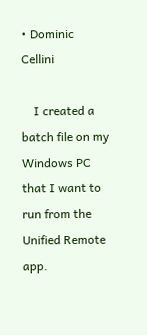• Dominic Cellini

    I created a batch file on my Windows PC that I want to run from the Unified Remote app.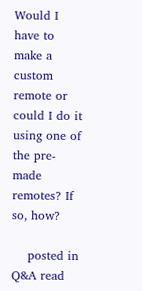Would I have to make a custom remote or could I do it using one of the pre-made remotes? If so, how?

    posted in Q&A read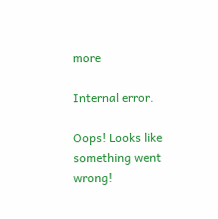more

Internal error.

Oops! Looks like something went wrong!